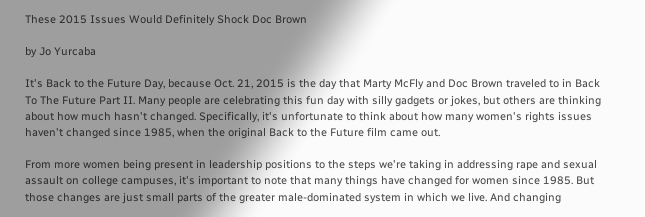These 2015 Issues Would Definitely Shock Doc Brown

by Jo Yurcaba

It's Back to the Future Day, because Oct. 21, 2015 is the day that Marty McFly and Doc Brown traveled to in Back To The Future Part II. Many people are celebrating this fun day with silly gadgets or jokes, but others are thinking about how much hasn't changed. Specifically, it's unfortunate to think about how many women's rights issues haven't changed since 1985, when the original Back to the Future film came out.

From more women being present in leadership positions to the steps we're taking in addressing rape and sexual assault on college campuses, it's important to note that many things have changed for women since 1985. But those changes are just small parts of the greater male-dominated system in which we live. And changing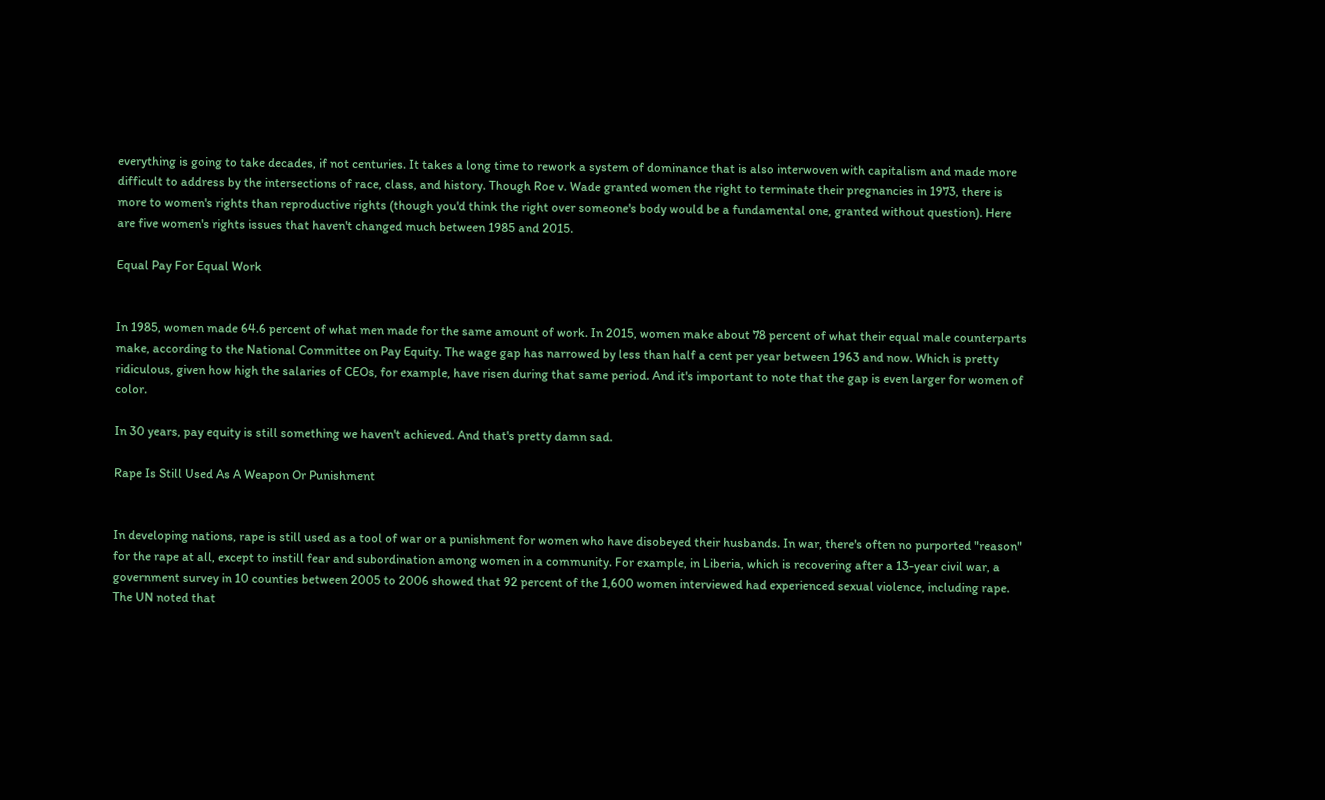everything is going to take decades, if not centuries. It takes a long time to rework a system of dominance that is also interwoven with capitalism and made more difficult to address by the intersections of race, class, and history. Though Roe v. Wade granted women the right to terminate their pregnancies in 1973, there is more to women's rights than reproductive rights (though you'd think the right over someone's body would be a fundamental one, granted without question). Here are five women's rights issues that haven't changed much between 1985 and 2015.

Equal Pay For Equal Work


In 1985, women made 64.6 percent of what men made for the same amount of work. In 2015, women make about 78 percent of what their equal male counterparts make, according to the National Committee on Pay Equity. The wage gap has narrowed by less than half a cent per year between 1963 and now. Which is pretty ridiculous, given how high the salaries of CEOs, for example, have risen during that same period. And it's important to note that the gap is even larger for women of color.

In 30 years, pay equity is still something we haven't achieved. And that's pretty damn sad.

Rape Is Still Used As A Weapon Or Punishment


In developing nations, rape is still used as a tool of war or a punishment for women who have disobeyed their husbands. In war, there's often no purported "reason" for the rape at all, except to instill fear and subordination among women in a community. For example, in Liberia, which is recovering after a 13-year civil war, a government survey in 10 counties between 2005 to 2006 showed that 92 percent of the 1,600 women interviewed had experienced sexual violence, including rape. The UN noted that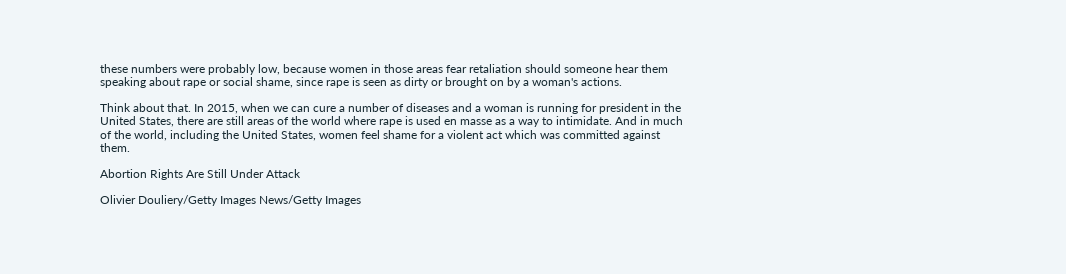these numbers were probably low, because women in those areas fear retaliation should someone hear them speaking about rape or social shame, since rape is seen as dirty or brought on by a woman's actions.

Think about that. In 2015, when we can cure a number of diseases and a woman is running for president in the United States, there are still areas of the world where rape is used en masse as a way to intimidate. And in much of the world, including the United States, women feel shame for a violent act which was committed against them.

Abortion Rights Are Still Under Attack

Olivier Douliery/Getty Images News/Getty Images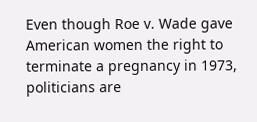Even though Roe v. Wade gave American women the right to terminate a pregnancy in 1973, politicians are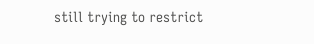still trying to restrict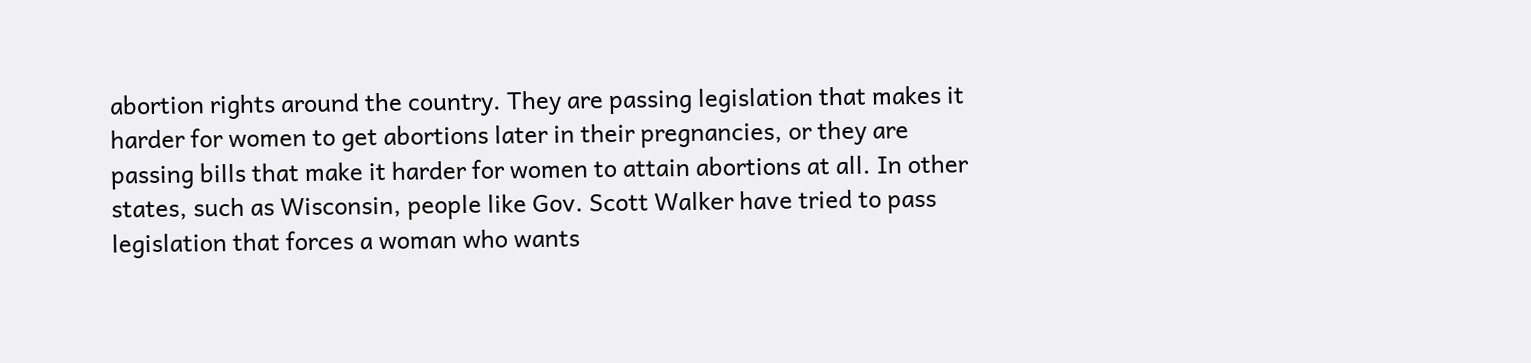abortion rights around the country. They are passing legislation that makes it harder for women to get abortions later in their pregnancies, or they are passing bills that make it harder for women to attain abortions at all. In other states, such as Wisconsin, people like Gov. Scott Walker have tried to pass legislation that forces a woman who wants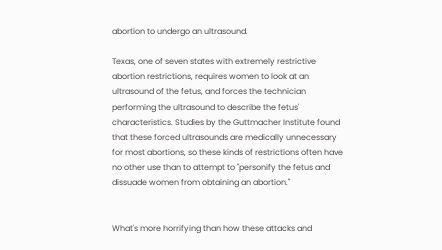abortion to undergo an ultrasound.

Texas, one of seven states with extremely restrictive abortion restrictions, requires women to look at an ultrasound of the fetus, and forces the technician performing the ultrasound to describe the fetus' characteristics. Studies by the Guttmacher Institute found that these forced ultrasounds are medically unnecessary for most abortions, so these kinds of restrictions often have no other use than to attempt to "personify the fetus and dissuade women from obtaining an abortion."


What's more horrifying than how these attacks and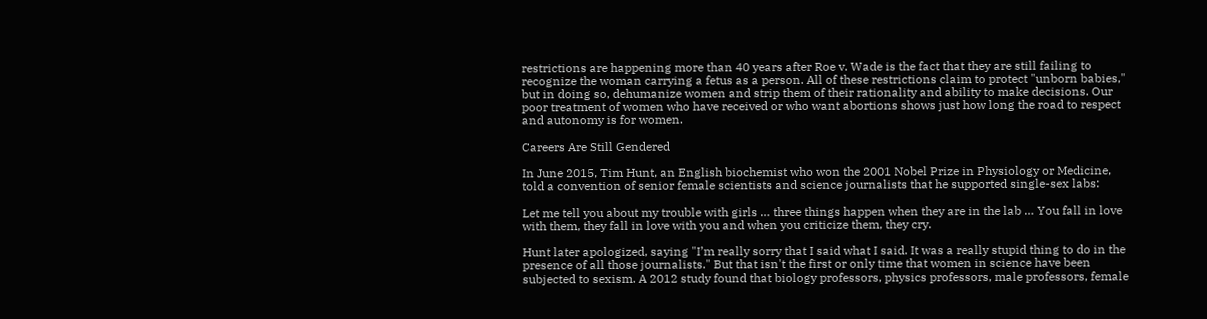restrictions are happening more than 40 years after Roe v. Wade is the fact that they are still failing to recognize the woman carrying a fetus as a person. All of these restrictions claim to protect "unborn babies," but in doing so, dehumanize women and strip them of their rationality and ability to make decisions. Our poor treatment of women who have received or who want abortions shows just how long the road to respect and autonomy is for women.

Careers Are Still Gendered

In June 2015, Tim Hunt, an English biochemist who won the 2001 Nobel Prize in Physiology or Medicine, told a convention of senior female scientists and science journalists that he supported single-sex labs:

Let me tell you about my trouble with girls … three things happen when they are in the lab … You fall in love with them, they fall in love with you and when you criticize them, they cry.

Hunt later apologized, saying "I’m really sorry that I said what I said. It was a really stupid thing to do in the presence of all those journalists." But that isn't the first or only time that women in science have been subjected to sexism. A 2012 study found that biology professors, physics professors, male professors, female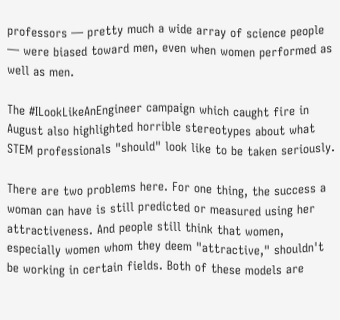professors — pretty much a wide array of science people — were biased toward men, even when women performed as well as men.

The #ILookLikeAnEngineer campaign which caught fire in August also highlighted horrible stereotypes about what STEM professionals "should" look like to be taken seriously.

There are two problems here. For one thing, the success a woman can have is still predicted or measured using her attractiveness. And people still think that women, especially women whom they deem "attractive," shouldn't be working in certain fields. Both of these models are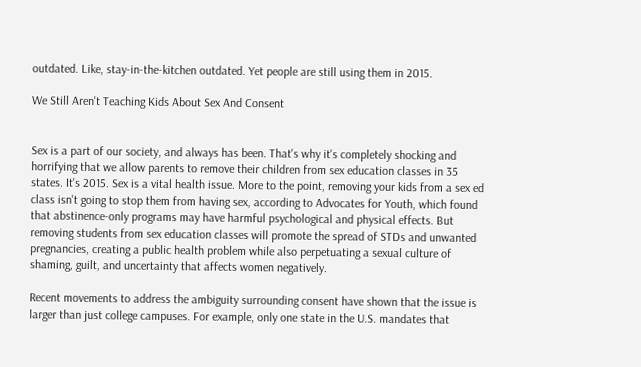outdated. Like, stay-in-the-kitchen outdated. Yet people are still using them in 2015.

We Still Aren't Teaching Kids About Sex And Consent


Sex is a part of our society, and always has been. That's why it's completely shocking and horrifying that we allow parents to remove their children from sex education classes in 35 states. It's 2015. Sex is a vital health issue. More to the point, removing your kids from a sex ed class isn't going to stop them from having sex, according to Advocates for Youth, which found that abstinence-only programs may have harmful psychological and physical effects. But removing students from sex education classes will promote the spread of STDs and unwanted pregnancies, creating a public health problem while also perpetuating a sexual culture of shaming, guilt, and uncertainty that affects women negatively.

Recent movements to address the ambiguity surrounding consent have shown that the issue is larger than just college campuses. For example, only one state in the U.S. mandates that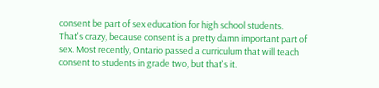consent be part of sex education for high school students. That's crazy, because consent is a pretty damn important part of sex. Most recently, Ontario passed a curriculum that will teach consent to students in grade two, but that's it.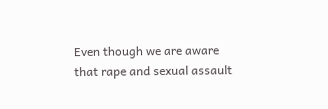Even though we are aware that rape and sexual assault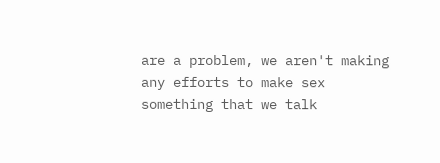are a problem, we aren't making any efforts to make sex something that we talk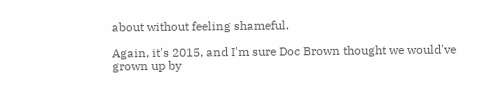about without feeling shameful.

Again, it's 2015, and I'm sure Doc Brown thought we would've grown up by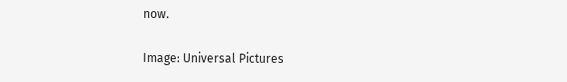now.

Image: Universal Pictures